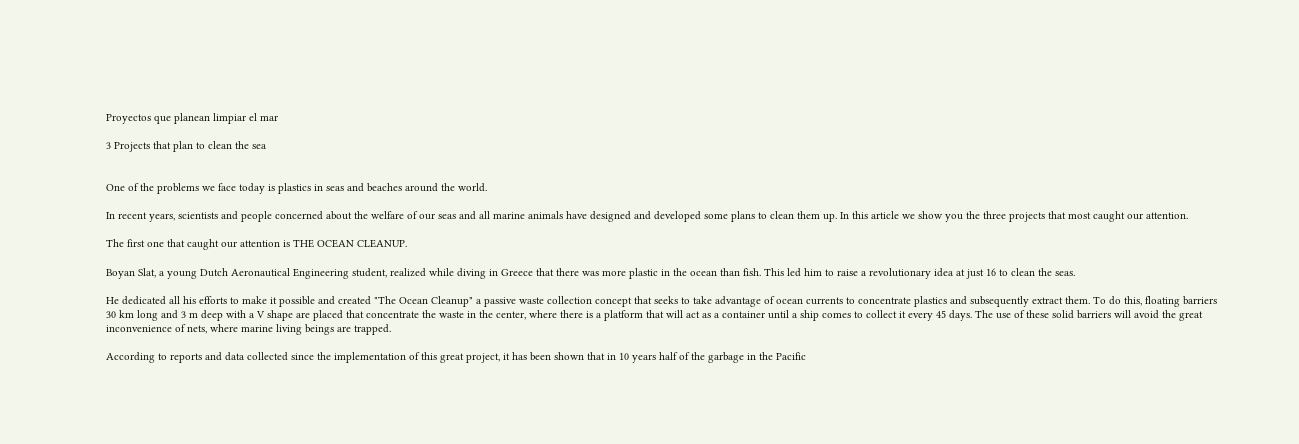Proyectos que planean limpiar el mar

3 Projects that plan to clean the sea


One of the problems we face today is plastics in seas and beaches around the world.

In recent years, scientists and people concerned about the welfare of our seas and all marine animals have designed and developed some plans to clean them up. In this article we show you the three projects that most caught our attention.

The first one that caught our attention is THE OCEAN CLEANUP.

Boyan Slat, a young Dutch Aeronautical Engineering student, realized while diving in Greece that there was more plastic in the ocean than fish. This led him to raise a revolutionary idea at just 16 to clean the seas.

He dedicated all his efforts to make it possible and created "The Ocean Cleanup" a passive waste collection concept that seeks to take advantage of ocean currents to concentrate plastics and subsequently extract them. To do this, floating barriers 30 km long and 3 m deep with a V shape are placed that concentrate the waste in the center, where there is a platform that will act as a container until a ship comes to collect it every 45 days. The use of these solid barriers will avoid the great inconvenience of nets, where marine living beings are trapped.

According to reports and data collected since the implementation of this great project, it has been shown that in 10 years half of the garbage in the Pacific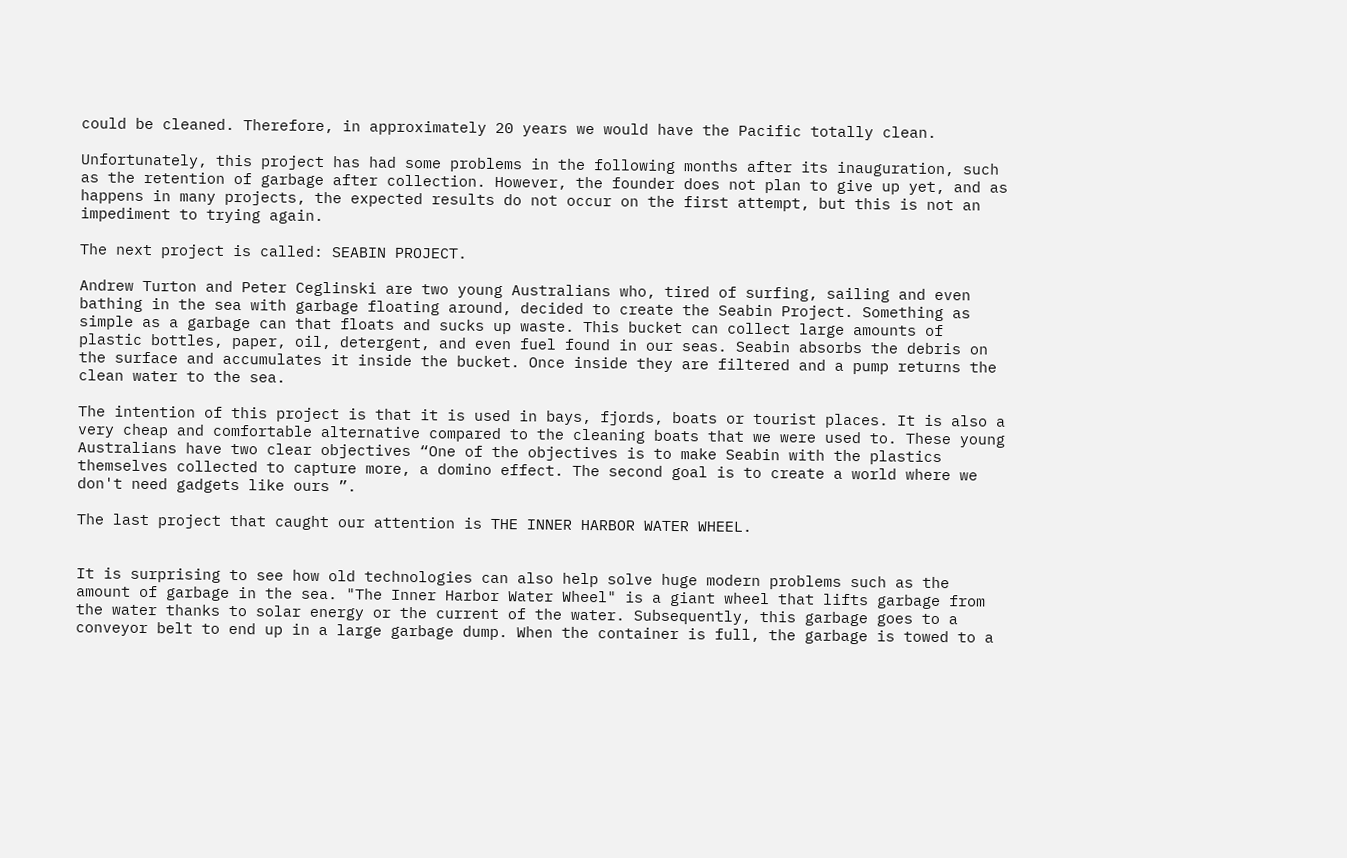could be cleaned. Therefore, in approximately 20 years we would have the Pacific totally clean.

Unfortunately, this project has had some problems in the following months after its inauguration, such as the retention of garbage after collection. However, the founder does not plan to give up yet, and as happens in many projects, the expected results do not occur on the first attempt, but this is not an impediment to trying again.

The next project is called: SEABIN PROJECT.

Andrew Turton and Peter Ceglinski are two young Australians who, tired of surfing, sailing and even bathing in the sea with garbage floating around, decided to create the Seabin Project. Something as simple as a garbage can that floats and sucks up waste. This bucket can collect large amounts of plastic bottles, paper, oil, detergent, and even fuel found in our seas. Seabin absorbs the debris on the surface and accumulates it inside the bucket. Once inside they are filtered and a pump returns the clean water to the sea.

The intention of this project is that it is used in bays, fjords, boats or tourist places. It is also a very cheap and comfortable alternative compared to the cleaning boats that we were used to. These young Australians have two clear objectives “One of the objectives is to make Seabin with the plastics themselves collected to capture more, a domino effect. The second goal is to create a world where we don't need gadgets like ours ”.

The last project that caught our attention is THE INNER HARBOR WATER WHEEL.


It is surprising to see how old technologies can also help solve huge modern problems such as the amount of garbage in the sea. "The Inner Harbor Water Wheel" is a giant wheel that lifts garbage from the water thanks to solar energy or the current of the water. Subsequently, this garbage goes to a conveyor belt to end up in a large garbage dump. When the container is full, the garbage is towed to a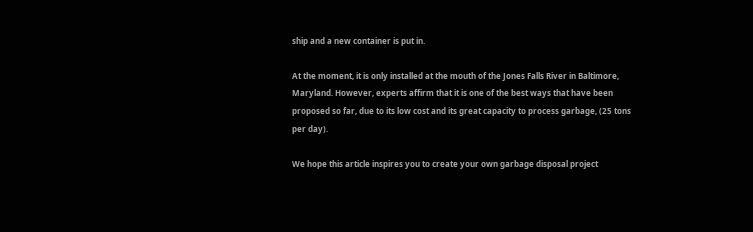ship and a new container is put in.

At the moment, it is only installed at the mouth of the Jones Falls River in Baltimore, Maryland. However, experts affirm that it is one of the best ways that have been proposed so far, due to its low cost and its great capacity to process garbage, (25 tons per day).

We hope this article inspires you to create your own garbage disposal project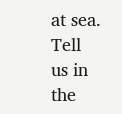at sea. Tell us in the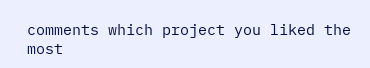comments which project you liked the most